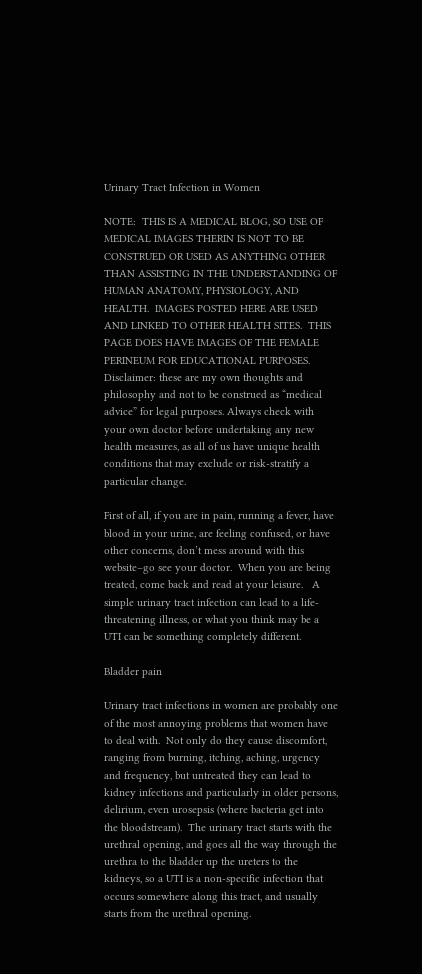Urinary Tract Infection in Women

NOTE:  THIS IS A MEDICAL BLOG, SO USE OF MEDICAL IMAGES THERIN IS NOT TO BE CONSTRUED OR USED AS ANYTHING OTHER THAN ASSISTING IN THE UNDERSTANDING OF HUMAN ANATOMY, PHYSIOLOGY, AND HEALTH.  IMAGES POSTED HERE ARE USED AND LINKED TO OTHER HEALTH SITES.  THIS PAGE DOES HAVE IMAGES OF THE FEMALE PERINEUM FOR EDUCATIONAL PURPOSES.  Disclaimer: these are my own thoughts and philosophy and not to be construed as “medical advice” for legal purposes. Always check with your own doctor before undertaking any new health measures, as all of us have unique health conditions that may exclude or risk-stratify a particular change.

First of all, if you are in pain, running a fever, have blood in your urine, are feeling confused, or have other concerns, don’t mess around with this website–go see your doctor.  When you are being treated, come back and read at your leisure.   A simple urinary tract infection can lead to a life-threatening illness, or what you think may be a UTI can be something completely different.

Bladder pain

Urinary tract infections in women are probably one of the most annoying problems that women have to deal with.  Not only do they cause discomfort, ranging from burning, itching, aching, urgency and frequency, but untreated they can lead to kidney infections and particularly in older persons, delirium, even urosepsis (where bacteria get into the bloodstream).  The urinary tract starts with the urethral opening, and goes all the way through the urethra to the bladder up the ureters to the kidneys, so a UTI is a non-specific infection that occurs somewhere along this tract, and usually starts from the urethral opening.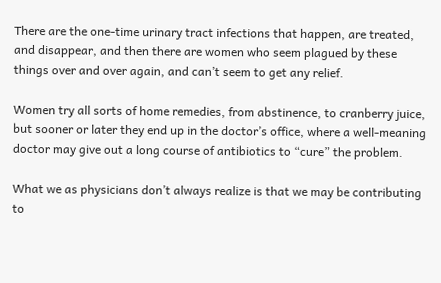There are the one-time urinary tract infections that happen, are treated, and disappear, and then there are women who seem plagued by these things over and over again, and can’t seem to get any relief.

Women try all sorts of home remedies, from abstinence, to cranberry juice, but sooner or later they end up in the doctor’s office, where a well-meaning doctor may give out a long course of antibiotics to “cure” the problem.

What we as physicians don’t always realize is that we may be contributing to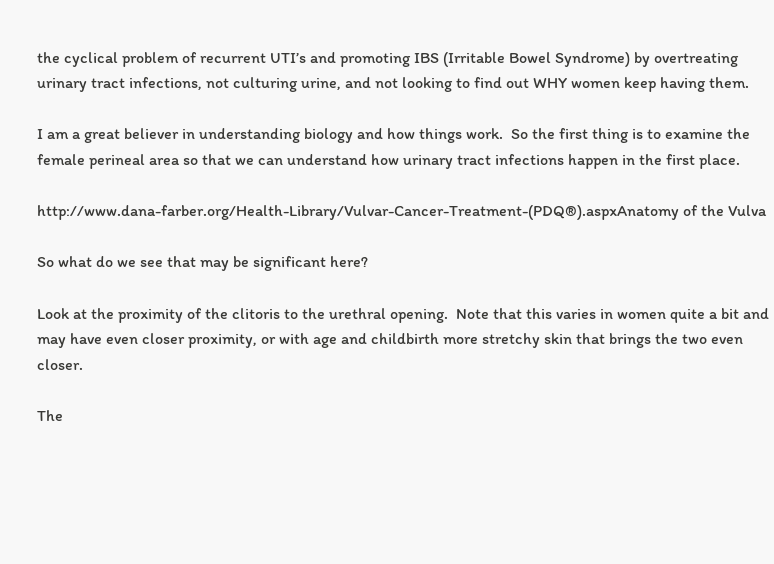the cyclical problem of recurrent UTI’s and promoting IBS (Irritable Bowel Syndrome) by overtreating urinary tract infections, not culturing urine, and not looking to find out WHY women keep having them.

I am a great believer in understanding biology and how things work.  So the first thing is to examine the female perineal area so that we can understand how urinary tract infections happen in the first place.

http://www.dana-farber.org/Health-Library/Vulvar-Cancer-Treatment-(PDQ®).aspxAnatomy of the Vulva

So what do we see that may be significant here?

Look at the proximity of the clitoris to the urethral opening.  Note that this varies in women quite a bit and may have even closer proximity, or with age and childbirth more stretchy skin that brings the two even closer.

The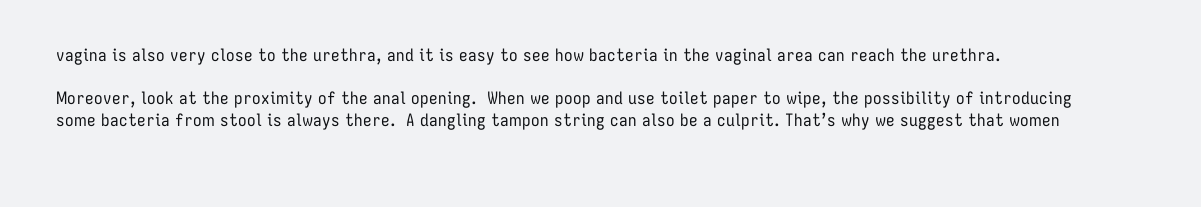vagina is also very close to the urethra, and it is easy to see how bacteria in the vaginal area can reach the urethra.

Moreover, look at the proximity of the anal opening.  When we poop and use toilet paper to wipe, the possibility of introducing some bacteria from stool is always there.  A dangling tampon string can also be a culprit. That’s why we suggest that women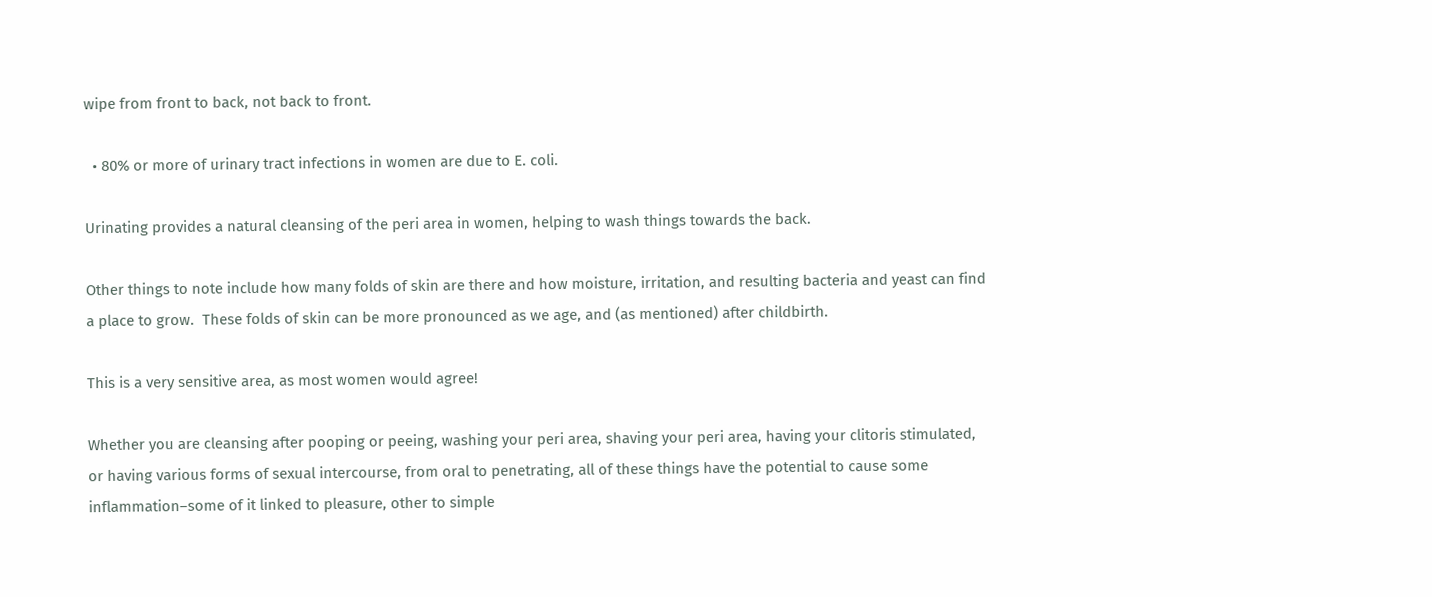wipe from front to back, not back to front.

  • 80% or more of urinary tract infections in women are due to E. coli.

Urinating provides a natural cleansing of the peri area in women, helping to wash things towards the back.

Other things to note include how many folds of skin are there and how moisture, irritation, and resulting bacteria and yeast can find a place to grow.  These folds of skin can be more pronounced as we age, and (as mentioned) after childbirth.

This is a very sensitive area, as most women would agree!

Whether you are cleansing after pooping or peeing, washing your peri area, shaving your peri area, having your clitoris stimulated, or having various forms of sexual intercourse, from oral to penetrating, all of these things have the potential to cause some inflammation–some of it linked to pleasure, other to simple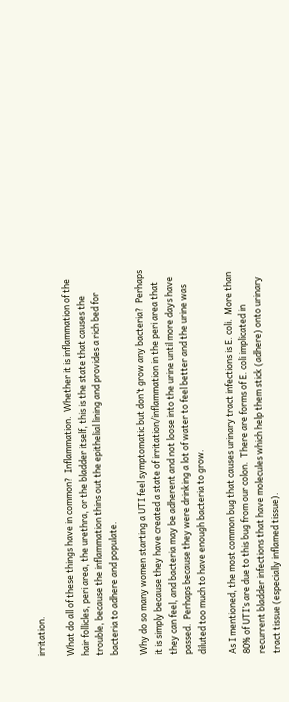irritation.

What do all of these things have in common?  Inflammation.  Whether it is inflammation of the hair follicles, peri area, the urethra, or the bladder itself, this is the state that causes the trouble, because the inflammation thins out the epithelial lining and provides a rich bed for bacteria to adhere and populate.

Why do so many women starting a UTI feel symptomatic but don’t grow any bacteria?  Perhaps it is simply because they have created a state of irritation/inflammation in the peri area that they can feel, and bacteria may be adherent and not loose into the urine until more days have passed.  Perhaps because they were drinking a lot of water to feel better and the urine was diluted too much to have enough bacteria to grow.

As I mentioned, the most common bug that causes urinary tract infections is E. coli.  More than 80% of UTI’s are due to this bug from our colon.  There are forms of E. coli implicated in recurrent bladder infections that have molecules which help them stick (adhere) onto urinary tract tissue (especially inflamed tissue).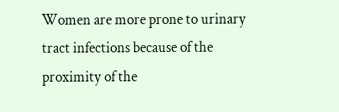Women are more prone to urinary tract infections because of the proximity of the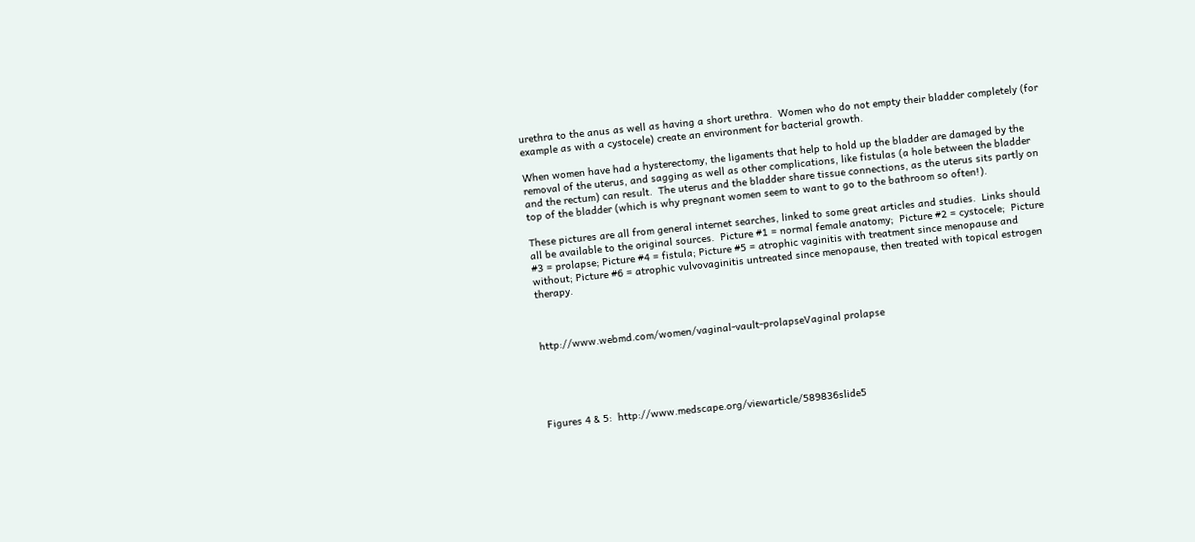urethra to the anus as well as having a short urethra.  Women who do not empty their bladder completely (for example as with a cystocele) create an environment for bacterial growth.

When women have had a hysterectomy, the ligaments that help to hold up the bladder are damaged by the removal of the uterus, and sagging as well as other complications, like fistulas (a hole between the bladder and the rectum) can result.  The uterus and the bladder share tissue connections, as the uterus sits partly on top of the bladder (which is why pregnant women seem to want to go to the bathroom so often!).

These pictures are all from general internet searches, linked to some great articles and studies.  Links should all be available to the original sources.  Picture #1 = normal female anatomy;  Picture #2 = cystocele;  Picture #3 = prolapse; Picture #4 = fistula; Picture #5 = atrophic vaginitis with treatment since menopause and without; Picture #6 = atrophic vulvovaginitis untreated since menopause, then treated with topical estrogen therapy.



http://www.webmd.com/women/vaginal-vault-prolapseVaginal prolapse





Figures 4 & 5:  http://www.medscape.org/viewarticle/589836slide5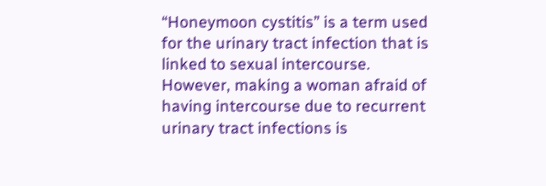“Honeymoon cystitis” is a term used for the urinary tract infection that is linked to sexual intercourse.  However, making a woman afraid of having intercourse due to recurrent urinary tract infections is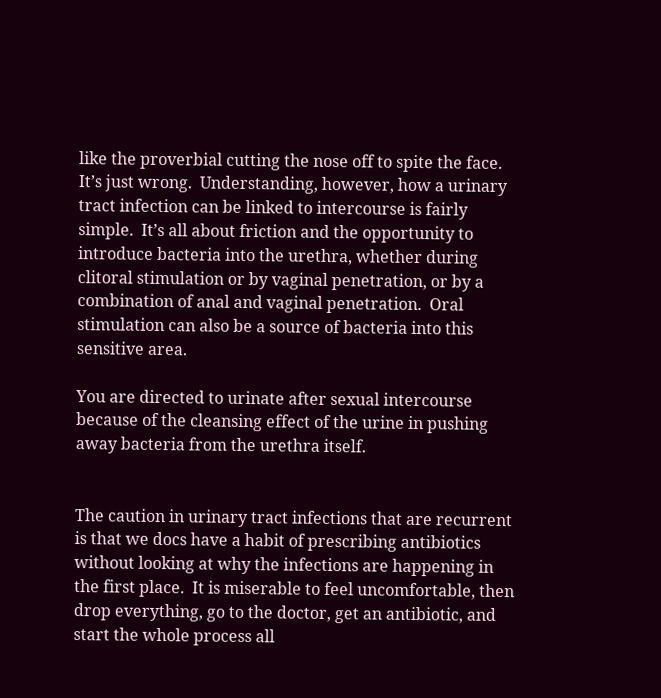like the proverbial cutting the nose off to spite the face.  It’s just wrong.  Understanding, however, how a urinary tract infection can be linked to intercourse is fairly simple.  It’s all about friction and the opportunity to introduce bacteria into the urethra, whether during clitoral stimulation or by vaginal penetration, or by a combination of anal and vaginal penetration.  Oral stimulation can also be a source of bacteria into this sensitive area.

You are directed to urinate after sexual intercourse because of the cleansing effect of the urine in pushing away bacteria from the urethra itself.


The caution in urinary tract infections that are recurrent is that we docs have a habit of prescribing antibiotics without looking at why the infections are happening in the first place.  It is miserable to feel uncomfortable, then drop everything, go to the doctor, get an antibiotic, and start the whole process all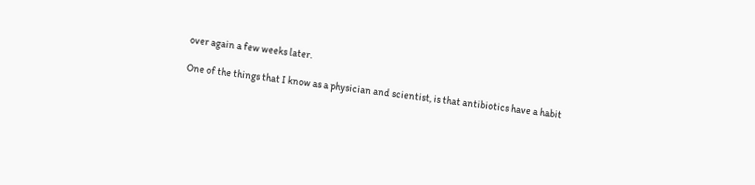over again a few weeks later.

One of the things that I know as a physician and scientist, is that antibiotics have a habit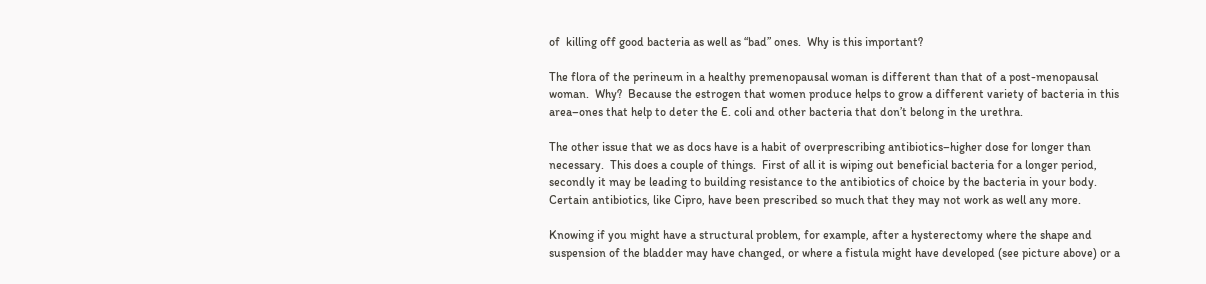of  killing off good bacteria as well as “bad” ones.  Why is this important?

The flora of the perineum in a healthy premenopausal woman is different than that of a post-menopausal woman.  Why?  Because the estrogen that women produce helps to grow a different variety of bacteria in this area–ones that help to deter the E. coli and other bacteria that don’t belong in the urethra.

The other issue that we as docs have is a habit of overprescribing antibiotics–higher dose for longer than necessary.  This does a couple of things.  First of all it is wiping out beneficial bacteria for a longer period, secondly it may be leading to building resistance to the antibiotics of choice by the bacteria in your body. Certain antibiotics, like Cipro, have been prescribed so much that they may not work as well any more.

Knowing if you might have a structural problem, for example, after a hysterectomy where the shape and suspension of the bladder may have changed, or where a fistula might have developed (see picture above) or a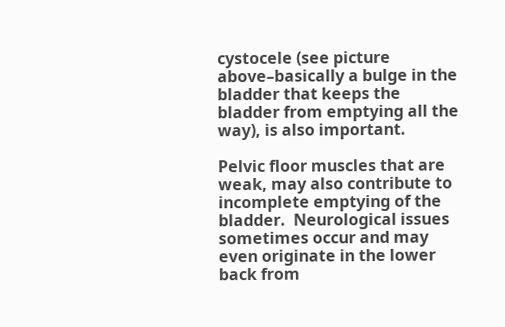cystocele (see picture above–basically a bulge in the bladder that keeps the bladder from emptying all the way), is also important.

Pelvic floor muscles that are weak, may also contribute to incomplete emptying of the bladder.  Neurological issues sometimes occur and may even originate in the lower back from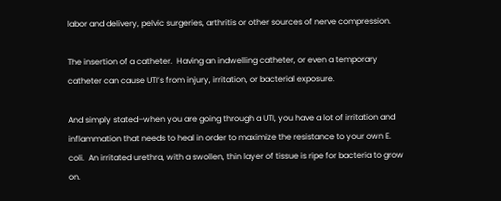labor and delivery, pelvic surgeries, arthritis or other sources of nerve compression.

The insertion of a catheter.  Having an indwelling catheter, or even a temporary catheter can cause UTI’s from injury, irritation, or bacterial exposure.

And simply stated–when you are going through a UTI, you have a lot of irritation and inflammation that needs to heal in order to maximize the resistance to your own E. coli.  An irritated urethra, with a swollen, thin layer of tissue is ripe for bacteria to grow on.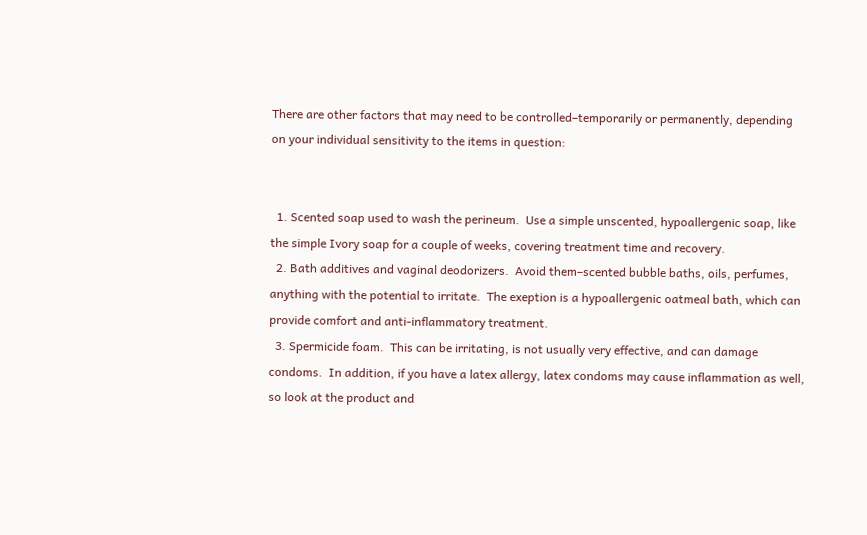There are other factors that may need to be controlled–temporarily or permanently, depending on your individual sensitivity to the items in question:


  1. Scented soap used to wash the perineum.  Use a simple unscented, hypoallergenic soap, like the simple Ivory soap for a couple of weeks, covering treatment time and recovery.
  2. Bath additives and vaginal deodorizers.  Avoid them–scented bubble baths, oils, perfumes, anything with the potential to irritate.  The exeption is a hypoallergenic oatmeal bath, which can provide comfort and anti-inflammatory treatment.
  3. Spermicide foam.  This can be irritating, is not usually very effective, and can damage condoms.  In addition, if you have a latex allergy, latex condoms may cause inflammation as well, so look at the product and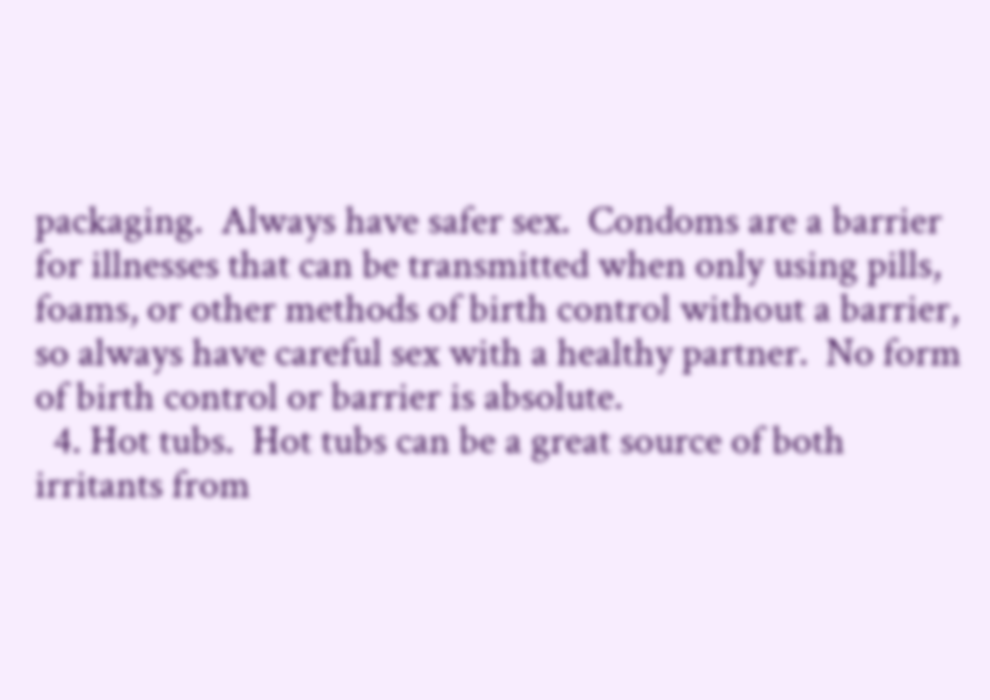packaging.  Always have safer sex.  Condoms are a barrier for illnesses that can be transmitted when only using pills, foams, or other methods of birth control without a barrier, so always have careful sex with a healthy partner.  No form of birth control or barrier is absolute.
  4. Hot tubs.  Hot tubs can be a great source of both irritants from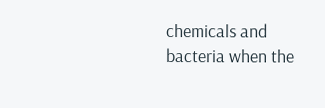chemicals and bacteria when the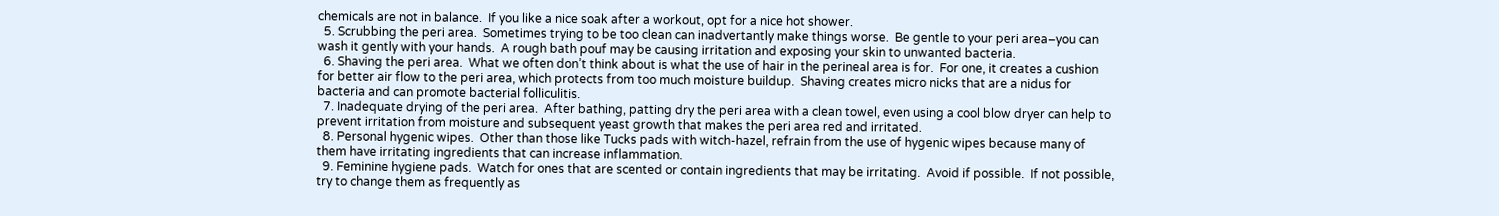chemicals are not in balance.  If you like a nice soak after a workout, opt for a nice hot shower.
  5. Scrubbing the peri area.  Sometimes trying to be too clean can inadvertantly make things worse.  Be gentle to your peri area–you can wash it gently with your hands.  A rough bath pouf may be causing irritation and exposing your skin to unwanted bacteria.
  6. Shaving the peri area.  What we often don’t think about is what the use of hair in the perineal area is for.  For one, it creates a cushion for better air flow to the peri area, which protects from too much moisture buildup.  Shaving creates micro nicks that are a nidus for bacteria and can promote bacterial folliculitis.
  7. Inadequate drying of the peri area.  After bathing, patting dry the peri area with a clean towel, even using a cool blow dryer can help to prevent irritation from moisture and subsequent yeast growth that makes the peri area red and irritated.
  8. Personal hygenic wipes.  Other than those like Tucks pads with witch-hazel, refrain from the use of hygenic wipes because many of them have irritating ingredients that can increase inflammation.
  9. Feminine hygiene pads.  Watch for ones that are scented or contain ingredients that may be irritating.  Avoid if possible.  If not possible, try to change them as frequently as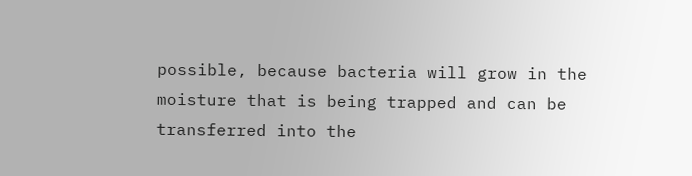possible, because bacteria will grow in the moisture that is being trapped and can be transferred into the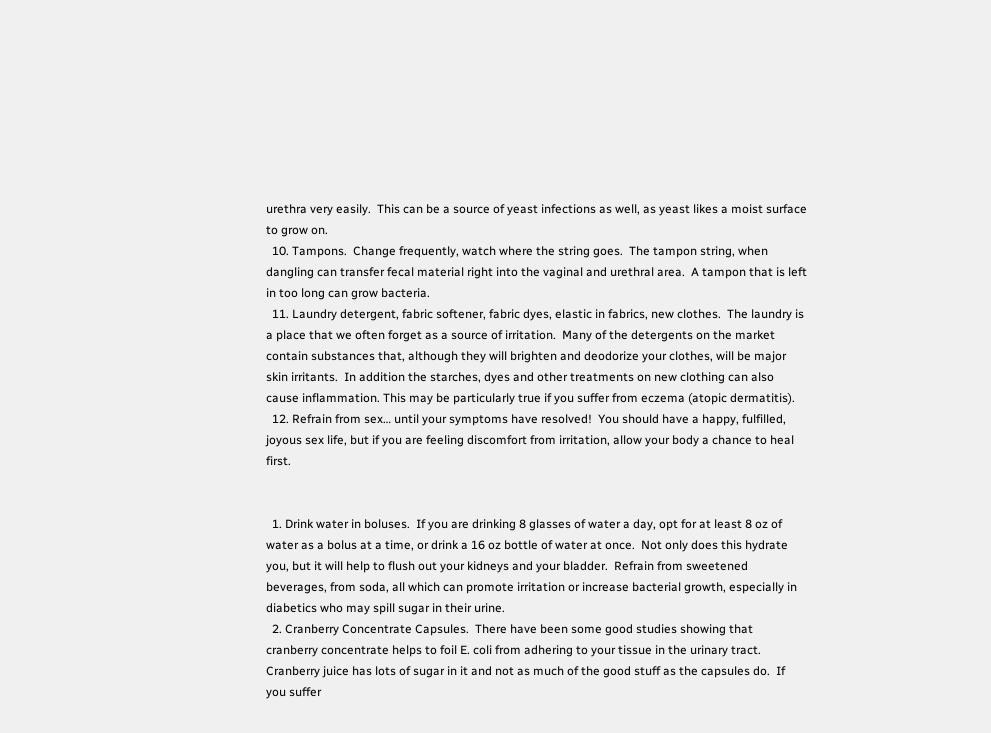urethra very easily.  This can be a source of yeast infections as well, as yeast likes a moist surface to grow on.
  10. Tampons.  Change frequently, watch where the string goes.  The tampon string, when dangling can transfer fecal material right into the vaginal and urethral area.  A tampon that is left in too long can grow bacteria.
  11. Laundry detergent, fabric softener, fabric dyes, elastic in fabrics, new clothes.  The laundry is a place that we often forget as a source of irritation.  Many of the detergents on the market contain substances that, although they will brighten and deodorize your clothes, will be major skin irritants.  In addition the starches, dyes and other treatments on new clothing can also cause inflammation. This may be particularly true if you suffer from eczema (atopic dermatitis).
  12. Refrain from sex… until your symptoms have resolved!  You should have a happy, fulfilled, joyous sex life, but if you are feeling discomfort from irritation, allow your body a chance to heal first.


  1. Drink water in boluses.  If you are drinking 8 glasses of water a day, opt for at least 8 oz of water as a bolus at a time, or drink a 16 oz bottle of water at once.  Not only does this hydrate you, but it will help to flush out your kidneys and your bladder.  Refrain from sweetened beverages, from soda, all which can promote irritation or increase bacterial growth, especially in diabetics who may spill sugar in their urine.
  2. Cranberry Concentrate Capsules.  There have been some good studies showing that cranberry concentrate helps to foil E. coli from adhering to your tissue in the urinary tract.   Cranberry juice has lots of sugar in it and not as much of the good stuff as the capsules do.  If you suffer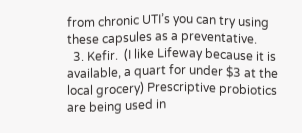from chronic UTI’s you can try using these capsules as a preventative.
  3. Kefir.  (I like Lifeway because it is available, a quart for under $3 at the local grocery) Prescriptive probiotics are being used in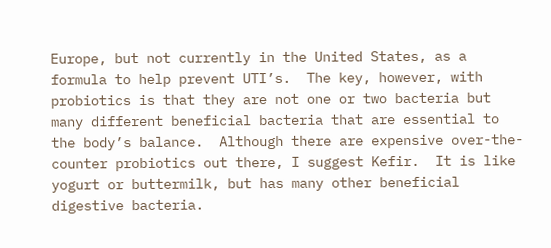Europe, but not currently in the United States, as a formula to help prevent UTI’s.  The key, however, with probiotics is that they are not one or two bacteria but many different beneficial bacteria that are essential to the body’s balance.  Although there are expensive over-the-counter probiotics out there, I suggest Kefir.  It is like yogurt or buttermilk, but has many other beneficial digestive bacteria.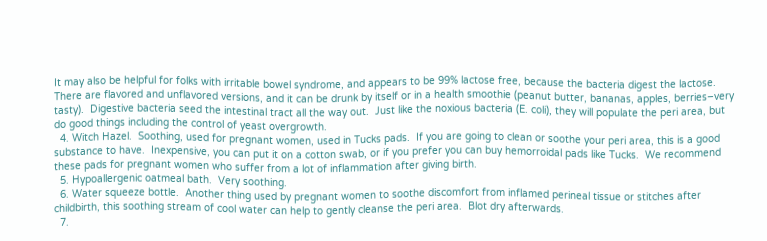It may also be helpful for folks with irritable bowel syndrome, and appears to be 99% lactose free, because the bacteria digest the lactose.  There are flavored and unflavored versions, and it can be drunk by itself or in a health smoothie (peanut butter, bananas, apples, berries–very tasty).  Digestive bacteria seed the intestinal tract all the way out.  Just like the noxious bacteria (E. coli), they will populate the peri area, but do good things including the control of yeast overgrowth.
  4. Witch Hazel.  Soothing, used for pregnant women, used in Tucks pads.  If you are going to clean or soothe your peri area, this is a good substance to have.  Inexpensive, you can put it on a cotton swab, or if you prefer you can buy hemorroidal pads like Tucks.  We recommend these pads for pregnant women who suffer from a lot of inflammation after giving birth.
  5. Hypoallergenic oatmeal bath.  Very soothing.
  6. Water squeeze bottle.  Another thing used by pregnant women to soothe discomfort from inflamed perineal tissue or stitches after childbirth, this soothing stream of cool water can help to gently cleanse the peri area.  Blot dry afterwards.
  7.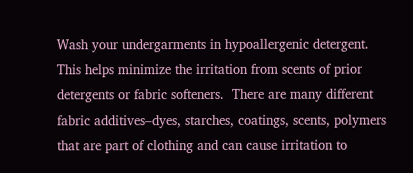Wash your undergarments in hypoallergenic detergent.   This helps minimize the irritation from scents of prior detergents or fabric softeners.  There are many different fabric additives–dyes, starches, coatings, scents, polymers that are part of clothing and can cause irritation to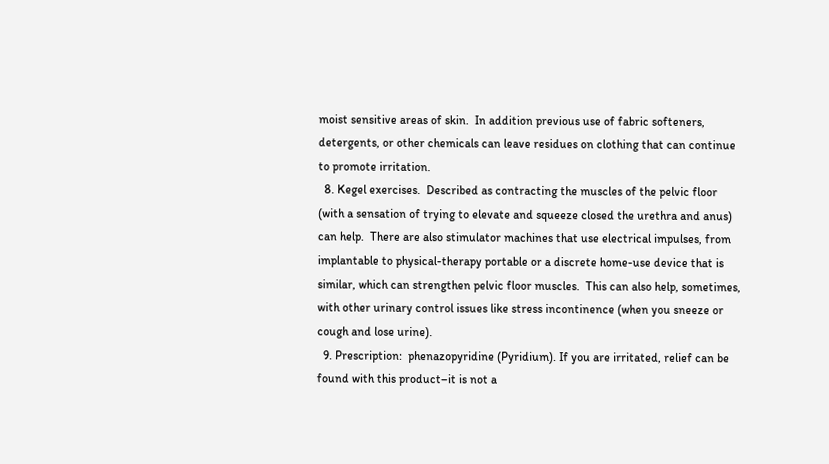moist sensitive areas of skin.  In addition previous use of fabric softeners, detergents, or other chemicals can leave residues on clothing that can continue to promote irritation.
  8. Kegel exercises.  Described as contracting the muscles of the pelvic floor (with a sensation of trying to elevate and squeeze closed the urethra and anus) can help.  There are also stimulator machines that use electrical impulses, from implantable to physical-therapy portable or a discrete home-use device that is similar, which can strengthen pelvic floor muscles.  This can also help, sometimes, with other urinary control issues like stress incontinence (when you sneeze or cough and lose urine).
  9. Prescription:  phenazopyridine (Pyridium). If you are irritated, relief can be found with this product–it is not a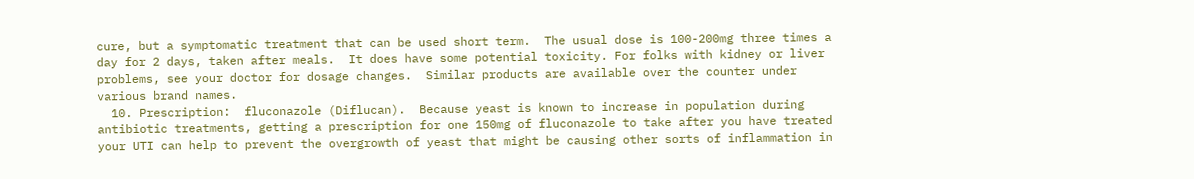cure, but a symptomatic treatment that can be used short term.  The usual dose is 100-200mg three times a day for 2 days, taken after meals.  It does have some potential toxicity. For folks with kidney or liver problems, see your doctor for dosage changes.  Similar products are available over the counter under various brand names.
  10. Prescription:  fluconazole (Diflucan).  Because yeast is known to increase in population during antibiotic treatments, getting a prescription for one 150mg of fluconazole to take after you have treated your UTI can help to prevent the overgrowth of yeast that might be causing other sorts of inflammation in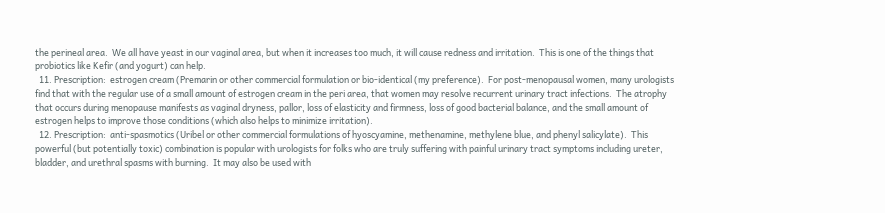the perineal area.  We all have yeast in our vaginal area, but when it increases too much, it will cause redness and irritation.  This is one of the things that probiotics like Kefir (and yogurt) can help.
  11. Prescription:  estrogen cream (Premarin or other commercial formulation or bio-identical (my preference).  For post-menopausal women, many urologists find that with the regular use of a small amount of estrogen cream in the peri area, that women may resolve recurrent urinary tract infections.  The atrophy that occurs during menopause manifests as vaginal dryness, pallor, loss of elasticity and firmness, loss of good bacterial balance, and the small amount of estrogen helps to improve those conditions (which also helps to minimize irritation).
  12. Prescription:  anti-spasmotics (Uribel or other commercial formulations of hyoscyamine, methenamine, methylene blue, and phenyl salicylate).  This powerful (but potentially toxic) combination is popular with urologists for folks who are truly suffering with painful urinary tract symptoms including ureter, bladder, and urethral spasms with burning.  It may also be used with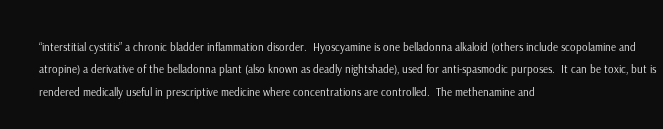“interstitial cystitis” a chronic bladder inflammation disorder.  Hyoscyamine is one belladonna alkaloid (others include scopolamine and atropine) a derivative of the belladonna plant (also known as deadly nightshade), used for anti-spasmodic purposes.  It can be toxic, but is rendered medically useful in prescriptive medicine where concentrations are controlled.  The methenamine and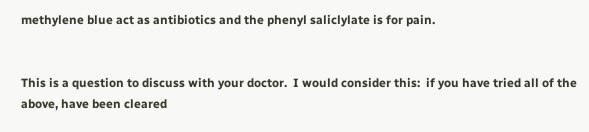methylene blue act as antibiotics and the phenyl saliclylate is for pain.


This is a question to discuss with your doctor.  I would consider this:  if you have tried all of the above, have been cleared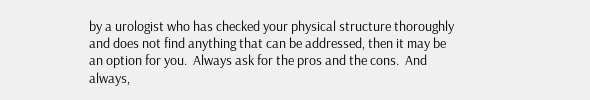by a urologist who has checked your physical structure thoroughly and does not find anything that can be addressed, then it may be an option for you.  Always ask for the pros and the cons.  And always,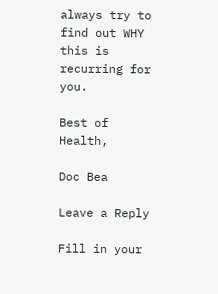always try to find out WHY this is recurring for you.

Best of Health,

Doc Bea

Leave a Reply

Fill in your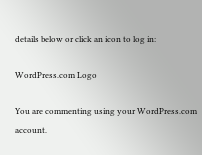details below or click an icon to log in:

WordPress.com Logo

You are commenting using your WordPress.com account.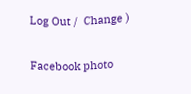Log Out /  Change )

Facebook photo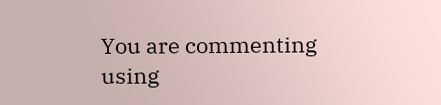You are commenting using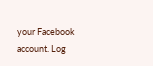your Facebook account. Log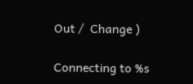Out /  Change )

Connecting to %s